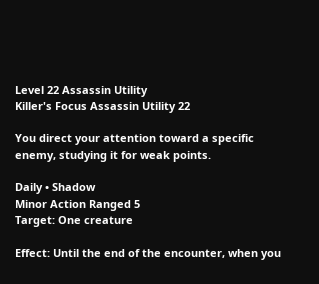Level 22 Assassin Utility
Killer's Focus Assassin Utility 22

You direct your attention toward a specific enemy, studying it for weak points.

Daily • Shadow
Minor Action Ranged 5
Target: One creature

Effect: Until the end of the encounter, when you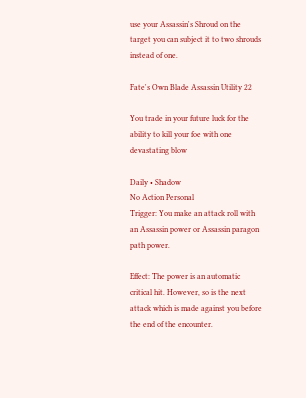use your Assassin's Shroud on the target you can subject it to two shrouds instead of one.

Fate's Own Blade Assassin Utility 22

You trade in your future luck for the ability to kill your foe with one devastating blow

Daily • Shadow
No Action Personal
Trigger: You make an attack roll with an Assassin power or Assassin paragon path power.

Effect: The power is an automatic critical hit. However, so is the next attack which is made against you before the end of the encounter.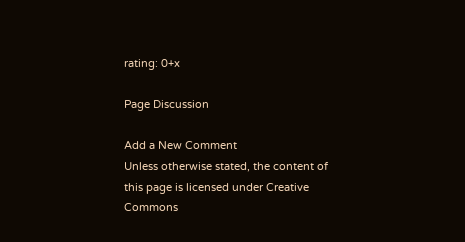rating: 0+x

Page Discussion

Add a New Comment
Unless otherwise stated, the content of this page is licensed under Creative Commons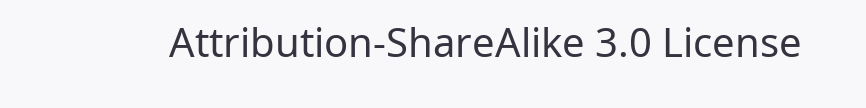Attribution-ShareAlike 3.0 License